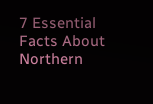7 Essential Facts About Northern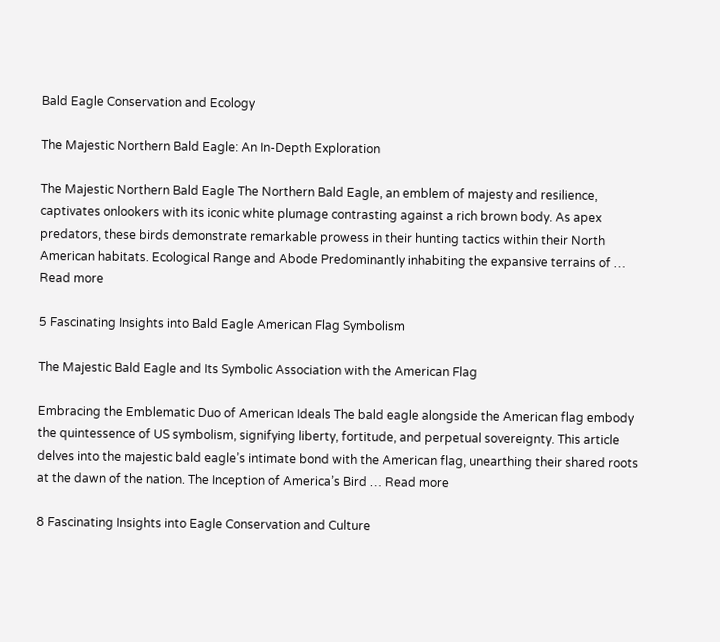Bald Eagle Conservation and Ecology

The Majestic Northern Bald Eagle: An In-Depth Exploration

The Majestic Northern Bald Eagle The Northern Bald Eagle, an emblem of majesty and resilience, captivates onlookers with its iconic white plumage contrasting against a rich brown body. As apex predators, these birds demonstrate remarkable prowess in their hunting tactics within their North American habitats. Ecological Range and Abode Predominantly inhabiting the expansive terrains of … Read more

5 Fascinating Insights into Bald Eagle American Flag Symbolism

The Majestic Bald Eagle and Its Symbolic Association with the American Flag

Embracing the Emblematic Duo of American Ideals The bald eagle alongside the American flag embody the quintessence of US symbolism, signifying liberty, fortitude, and perpetual sovereignty. This article delves into the majestic bald eagle’s intimate bond with the American flag, unearthing their shared roots at the dawn of the nation. The Inception of America’s Bird … Read more

8 Fascinating Insights into Eagle Conservation and Culture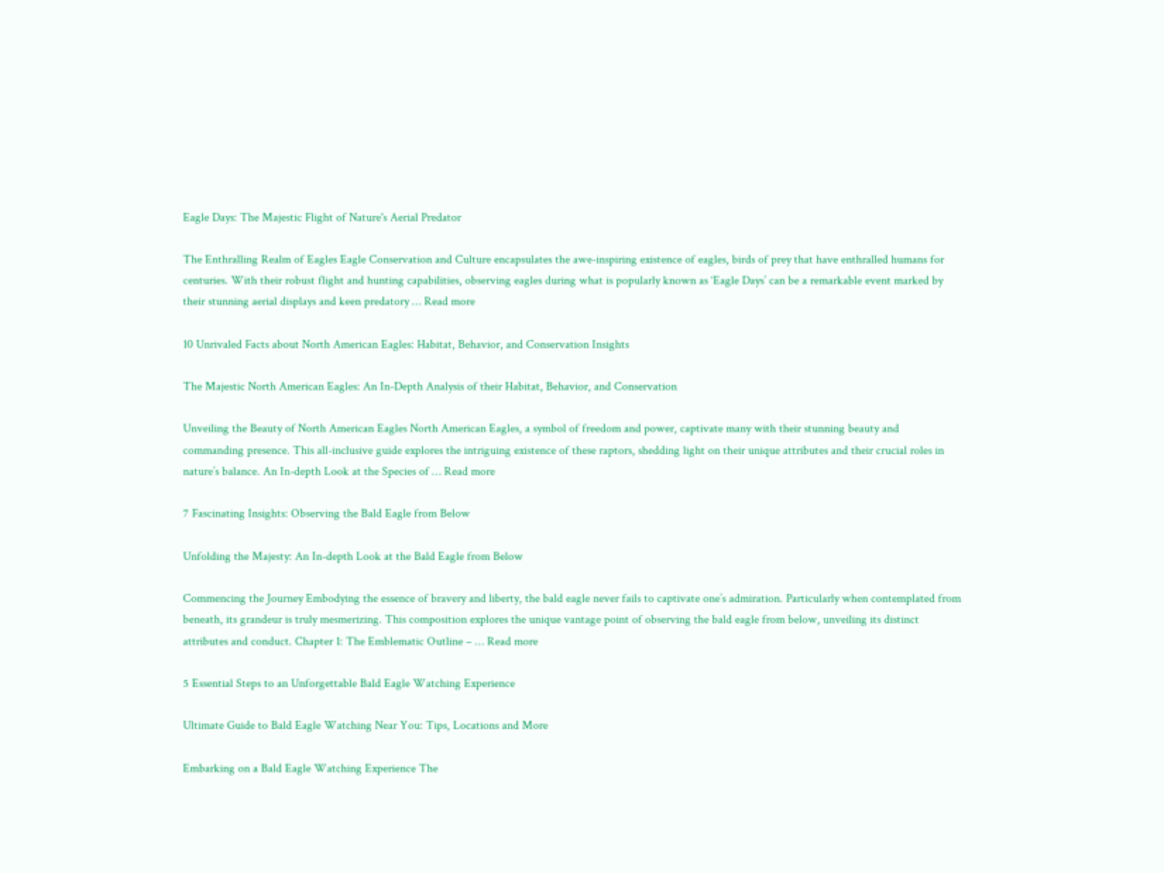Eagle Days: The Majestic Flight of Nature's Aerial Predator

The Enthralling Realm of Eagles Eagle Conservation and Culture encapsulates the awe-inspiring existence of eagles, birds of prey that have enthralled humans for centuries. With their robust flight and hunting capabilities, observing eagles during what is popularly known as ‘Eagle Days’ can be a remarkable event marked by their stunning aerial displays and keen predatory … Read more

10 Unrivaled Facts about North American Eagles: Habitat, Behavior, and Conservation Insights

The Majestic North American Eagles: An In-Depth Analysis of their Habitat, Behavior, and Conservation

Unveiling the Beauty of North American Eagles North American Eagles, a symbol of freedom and power, captivate many with their stunning beauty and commanding presence. This all-inclusive guide explores the intriguing existence of these raptors, shedding light on their unique attributes and their crucial roles in nature’s balance. An In-depth Look at the Species of … Read more

7 Fascinating Insights: Observing the Bald Eagle from Below

Unfolding the Majesty: An In-depth Look at the Bald Eagle from Below

Commencing the Journey Embodying the essence of bravery and liberty, the bald eagle never fails to captivate one’s admiration. Particularly when contemplated from beneath, its grandeur is truly mesmerizing. This composition explores the unique vantage point of observing the bald eagle from below, unveiling its distinct attributes and conduct. Chapter 1: The Emblematic Outline – … Read more

5 Essential Steps to an Unforgettable Bald Eagle Watching Experience

Ultimate Guide to Bald Eagle Watching Near You: Tips, Locations and More

Embarking on a Bald Eagle Watching Experience The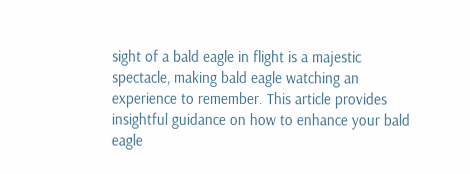sight of a bald eagle in flight is a majestic spectacle, making bald eagle watching an experience to remember. This article provides insightful guidance on how to enhance your bald eagle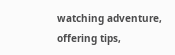watching adventure, offering tips,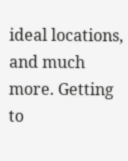ideal locations, and much more. Getting to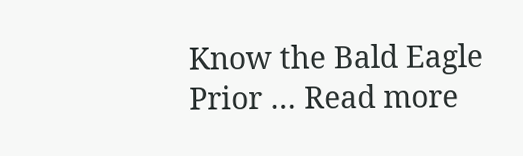Know the Bald Eagle Prior … Read more